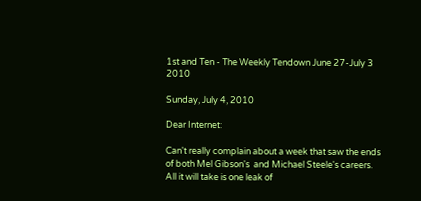1st and Ten - The Weekly Tendown June 27-July 3 2010

Sunday, July 4, 2010

Dear Internet:

Can't really complain about a week that saw the ends of both Mel Gibson's  and Michael Steele's careers.   All it will take is one leak of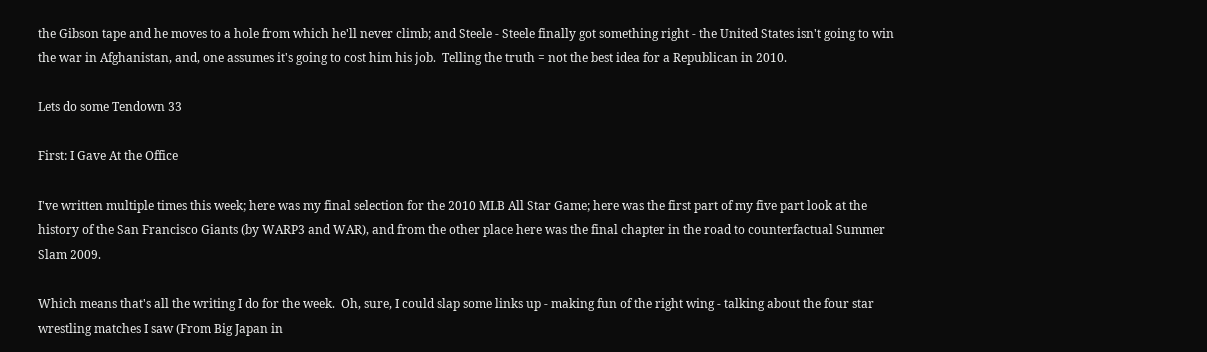the Gibson tape and he moves to a hole from which he'll never climb; and Steele - Steele finally got something right - the United States isn't going to win the war in Afghanistan, and, one assumes it's going to cost him his job.  Telling the truth = not the best idea for a Republican in 2010.

Lets do some Tendown 33

First: I Gave At the Office

I've written multiple times this week; here was my final selection for the 2010 MLB All Star Game; here was the first part of my five part look at the history of the San Francisco Giants (by WARP3 and WAR), and from the other place here was the final chapter in the road to counterfactual Summer Slam 2009.

Which means that's all the writing I do for the week.  Oh, sure, I could slap some links up - making fun of the right wing - talking about the four star wrestling matches I saw (From Big Japan in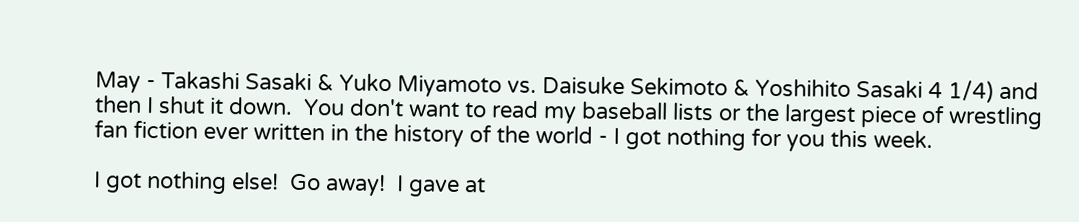May - Takashi Sasaki & Yuko Miyamoto vs. Daisuke Sekimoto & Yoshihito Sasaki 4 1/4) and then I shut it down.  You don't want to read my baseball lists or the largest piece of wrestling fan fiction ever written in the history of the world - I got nothing for you this week.

I got nothing else!  Go away!  I gave at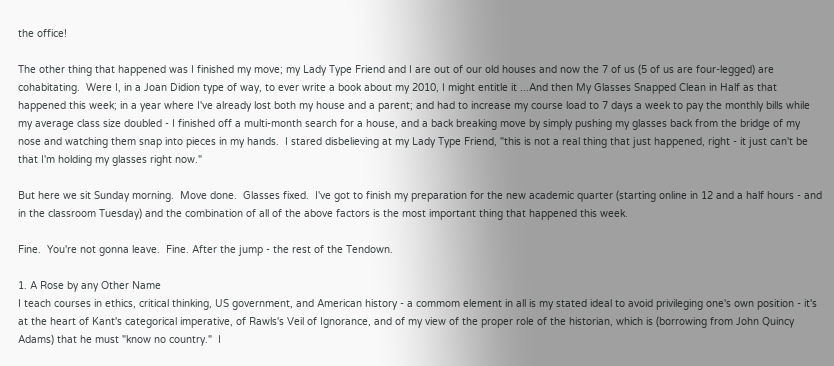the office!

The other thing that happened was I finished my move; my Lady Type Friend and I are out of our old houses and now the 7 of us (5 of us are four-legged) are cohabitating.  Were I, in a Joan Didion type of way, to ever write a book about my 2010, I might entitle it ...And then My Glasses Snapped Clean in Half as that happened this week; in a year where I've already lost both my house and a parent; and had to increase my course load to 7 days a week to pay the monthly bills while my average class size doubled - I finished off a multi-month search for a house, and a back breaking move by simply pushing my glasses back from the bridge of my nose and watching them snap into pieces in my hands.  I stared disbelieving at my Lady Type Friend, "this is not a real thing that just happened, right - it just can't be that I'm holding my glasses right now."

But here we sit Sunday morning.  Move done.  Glasses fixed.  I've got to finish my preparation for the new academic quarter (starting online in 12 and a half hours - and in the classroom Tuesday) and the combination of all of the above factors is the most important thing that happened this week.

Fine.  You're not gonna leave.  Fine. After the jump - the rest of the Tendown.

1. A Rose by any Other Name
I teach courses in ethics, critical thinking, US government, and American history - a commom element in all is my stated ideal to avoid privileging one's own position - it's at the heart of Kant's categorical imperative, of Rawls's Veil of Ignorance, and of my view of the proper role of the historian, which is (borrowing from John Quincy Adams) that he must "know no country."  I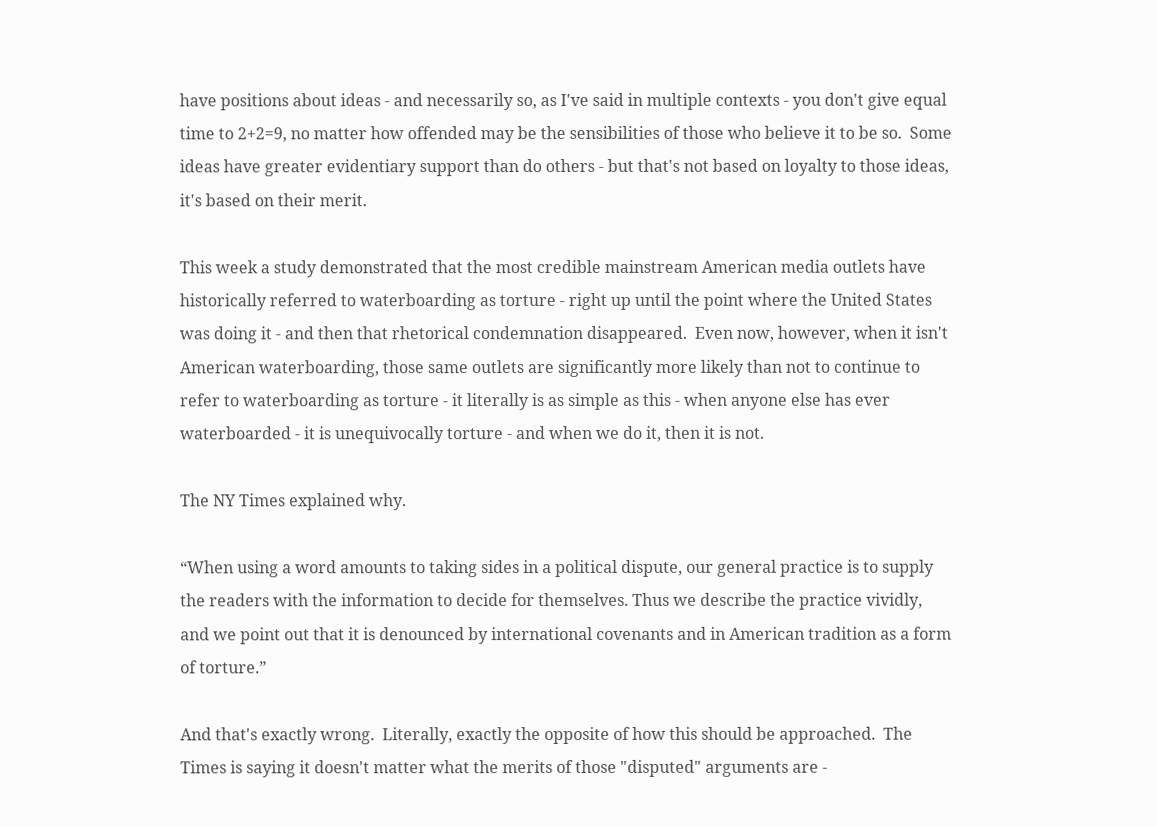have positions about ideas - and necessarily so, as I've said in multiple contexts - you don't give equal time to 2+2=9, no matter how offended may be the sensibilities of those who believe it to be so.  Some ideas have greater evidentiary support than do others - but that's not based on loyalty to those ideas, it's based on their merit.

This week a study demonstrated that the most credible mainstream American media outlets have historically referred to waterboarding as torture - right up until the point where the United States was doing it - and then that rhetorical condemnation disappeared.  Even now, however, when it isn't American waterboarding, those same outlets are significantly more likely than not to continue to refer to waterboarding as torture - it literally is as simple as this - when anyone else has ever waterboarded - it is unequivocally torture - and when we do it, then it is not.

The NY Times explained why.

“When using a word amounts to taking sides in a political dispute, our general practice is to supply the readers with the information to decide for themselves. Thus we describe the practice vividly, and we point out that it is denounced by international covenants and in American tradition as a form of torture.”

And that's exactly wrong.  Literally, exactly the opposite of how this should be approached.  The Times is saying it doesn't matter what the merits of those "disputed" arguments are -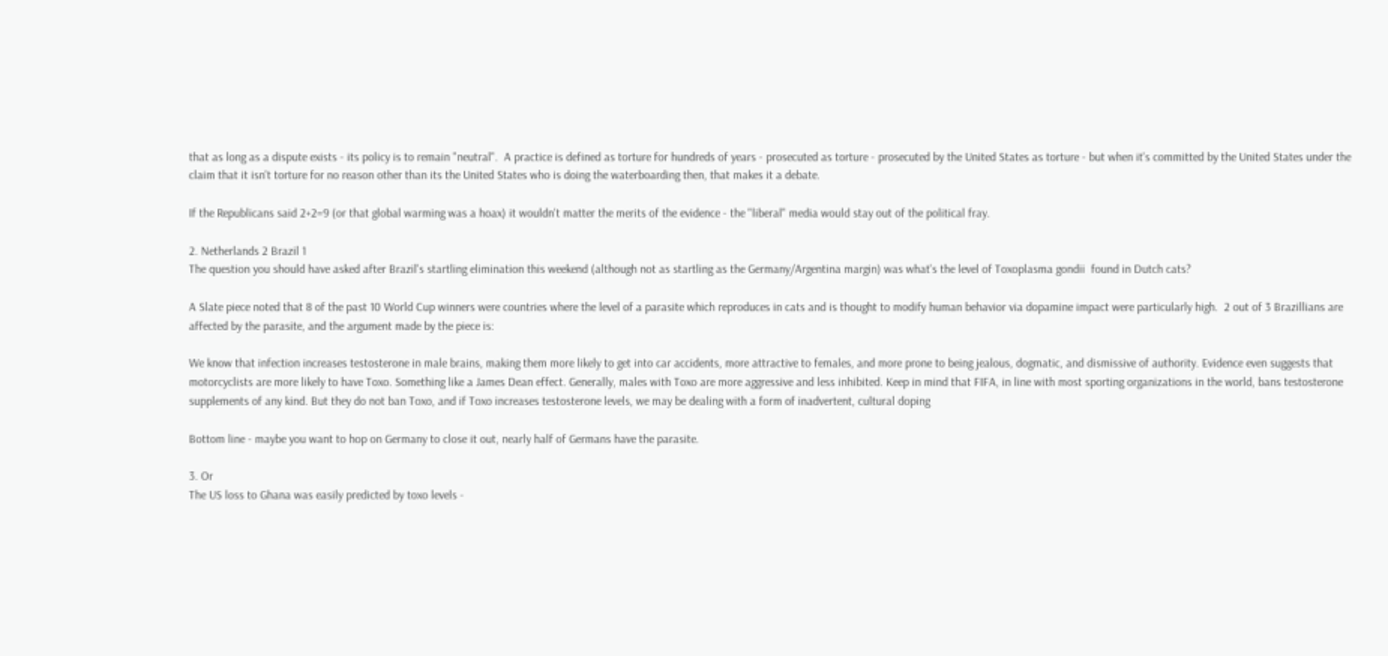that as long as a dispute exists - its policy is to remain "neutral".  A practice is defined as torture for hundreds of years - prosecuted as torture - prosecuted by the United States as torture - but when it's committed by the United States under the claim that it isn't torture for no reason other than its the United States who is doing the waterboarding then, that makes it a debate.

If the Republicans said 2+2=9 (or that global warming was a hoax) it wouldn't matter the merits of the evidence - the "liberal" media would stay out of the political fray.

2. Netherlands 2 Brazil 1
The question you should have asked after Brazil's startling elimination this weekend (although not as startling as the Germany/Argentina margin) was what's the level of Toxoplasma gondii  found in Dutch cats?

A Slate piece noted that 8 of the past 10 World Cup winners were countries where the level of a parasite which reproduces in cats and is thought to modify human behavior via dopamine impact were particularly high.  2 out of 3 Brazillians are affected by the parasite, and the argument made by the piece is:

We know that infection increases testosterone in male brains, making them more likely to get into car accidents, more attractive to females, and more prone to being jealous, dogmatic, and dismissive of authority. Evidence even suggests that motorcyclists are more likely to have Toxo. Something like a James Dean effect. Generally, males with Toxo are more aggressive and less inhibited. Keep in mind that FIFA, in line with most sporting organizations in the world, bans testosterone supplements of any kind. But they do not ban Toxo, and if Toxo increases testosterone levels, we may be dealing with a form of inadvertent, cultural doping

Bottom line - maybe you want to hop on Germany to close it out, nearly half of Germans have the parasite.

3. Or
The US loss to Ghana was easily predicted by toxo levels -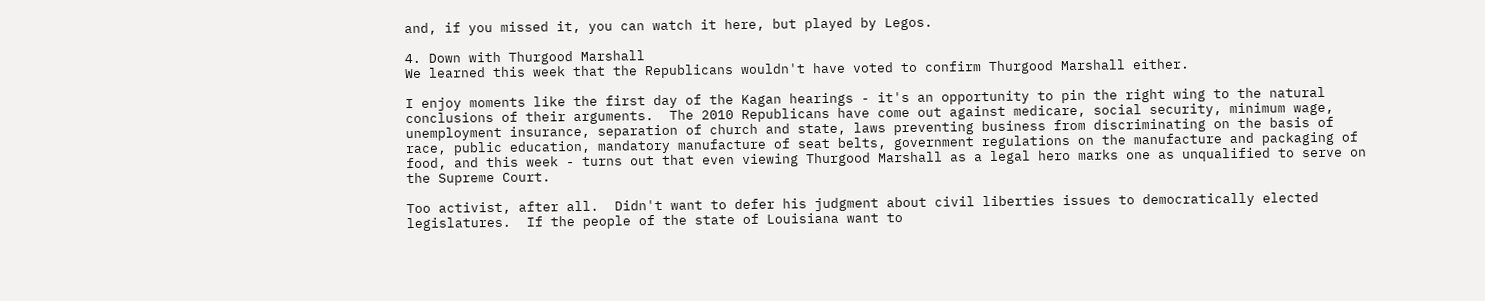and, if you missed it, you can watch it here, but played by Legos.

4. Down with Thurgood Marshall
We learned this week that the Republicans wouldn't have voted to confirm Thurgood Marshall either.

I enjoy moments like the first day of the Kagan hearings - it's an opportunity to pin the right wing to the natural conclusions of their arguments.  The 2010 Republicans have come out against medicare, social security, minimum wage, unemployment insurance, separation of church and state, laws preventing business from discriminating on the basis of race, public education, mandatory manufacture of seat belts, government regulations on the manufacture and packaging of food, and this week - turns out that even viewing Thurgood Marshall as a legal hero marks one as unqualified to serve on the Supreme Court.

Too activist, after all.  Didn't want to defer his judgment about civil liberties issues to democratically elected legislatures.  If the people of the state of Louisiana want to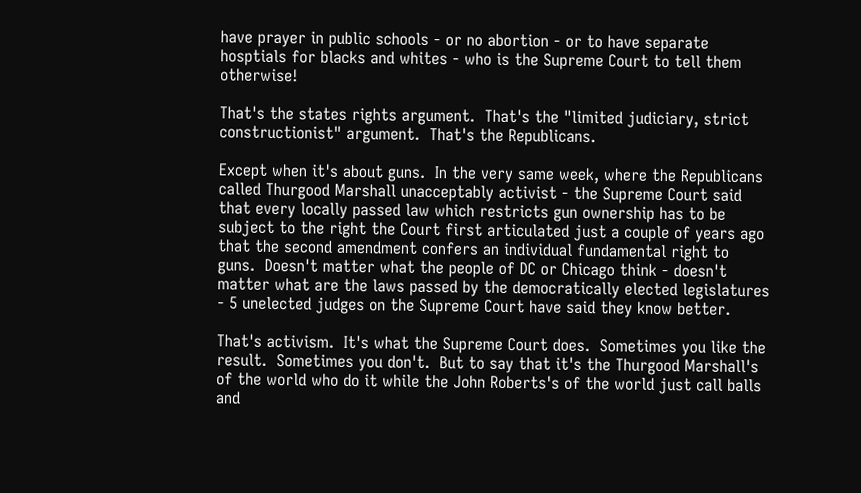have prayer in public schools - or no abortion - or to have separate hosptials for blacks and whites - who is the Supreme Court to tell them otherwise!

That's the states rights argument.  That's the "limited judiciary, strict constructionist" argument.  That's the Republicans.

Except when it's about guns.  In the very same week, where the Republicans called Thurgood Marshall unacceptably activist - the Supreme Court said that every locally passed law which restricts gun ownership has to be subject to the right the Court first articulated just a couple of years ago that the second amendment confers an individual fundamental right to guns.  Doesn't matter what the people of DC or Chicago think - doesn't matter what are the laws passed by the democratically elected legislatures - 5 unelected judges on the Supreme Court have said they know better.

That's activism.  It's what the Supreme Court does.  Sometimes you like the result.  Sometimes you don't.  But to say that it's the Thurgood Marshall's of the world who do it while the John Roberts's of the world just call balls and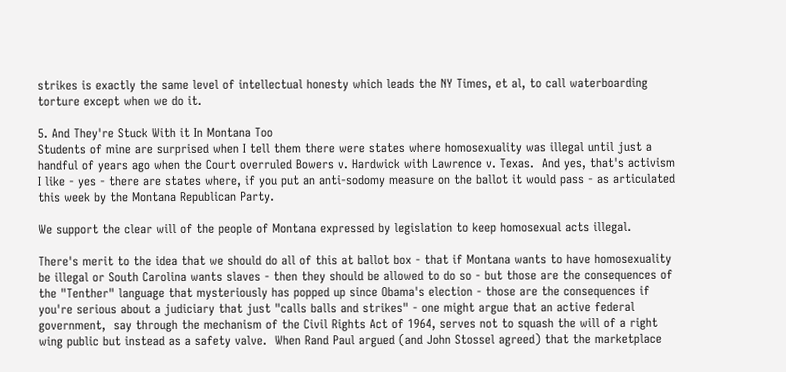strikes is exactly the same level of intellectual honesty which leads the NY Times, et al, to call waterboarding torture except when we do it.

5. And They're Stuck With it In Montana Too
Students of mine are surprised when I tell them there were states where homosexuality was illegal until just a handful of years ago when the Court overruled Bowers v. Hardwick with Lawrence v. Texas.  And yes, that's activism I like - yes - there are states where, if you put an anti-sodomy measure on the ballot it would pass - as articulated this week by the Montana Republican Party.

We support the clear will of the people of Montana expressed by legislation to keep homosexual acts illegal.

There's merit to the idea that we should do all of this at ballot box - that if Montana wants to have homosexuality be illegal or South Carolina wants slaves - then they should be allowed to do so - but those are the consequences of the "Tenther" language that mysteriously has popped up since Obama's election - those are the consequences if you're serious about a judiciary that just "calls balls and strikes" - one might argue that an active federal government,  say through the mechanism of the Civil Rights Act of 1964, serves not to squash the will of a right wing public but instead as a safety valve.  When Rand Paul argued (and John Stossel agreed) that the marketplace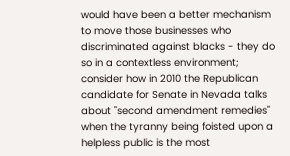would have been a better mechanism to move those businesses who discriminated against blacks - they do so in a contextless environment; consider how in 2010 the Republican candidate for Senate in Nevada talks about "second amendment remedies" when the tyranny being foisted upon a helpless public is the most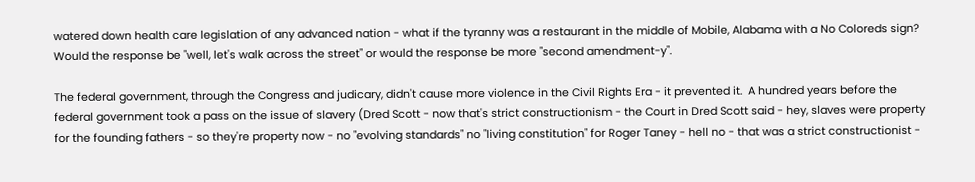watered down health care legislation of any advanced nation - what if the tyranny was a restaurant in the middle of Mobile, Alabama with a No Coloreds sign?  Would the response be "well, let's walk across the street" or would the response be more "second amendment-y".

The federal government, through the Congress and judicary, didn't cause more violence in the Civil Rights Era - it prevented it.  A hundred years before the federal government took a pass on the issue of slavery (Dred Scott - now that's strict constructionism - the Court in Dred Scott said - hey, slaves were property for the founding fathers - so they're property now - no "evolving standards" no "living constitution" for Roger Taney - hell no - that was a strict constructionist -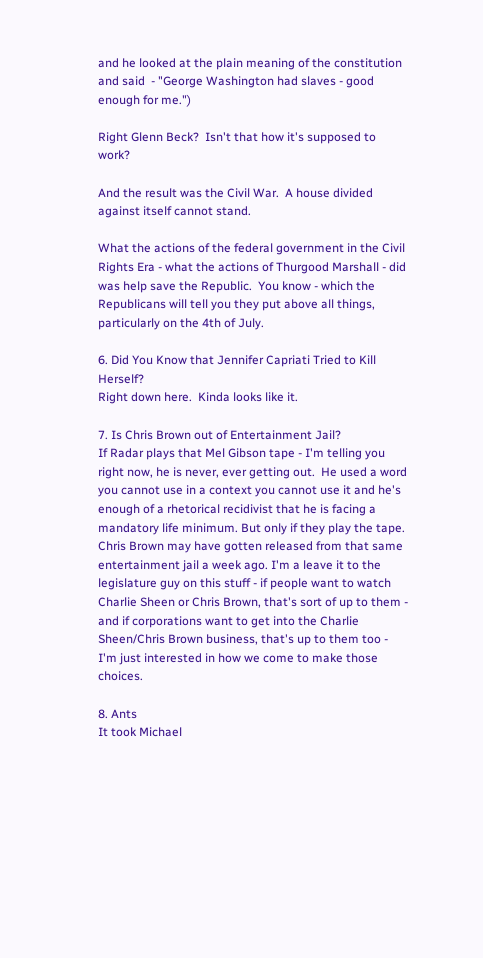and he looked at the plain meaning of the constitution and said  - "George Washington had slaves - good enough for me.")

Right Glenn Beck?  Isn't that how it's supposed to work?

And the result was the Civil War.  A house divided against itself cannot stand.

What the actions of the federal government in the Civil Rights Era - what the actions of Thurgood Marshall - did was help save the Republic.  You know - which the Republicans will tell you they put above all things, particularly on the 4th of July.

6. Did You Know that Jennifer Capriati Tried to Kill Herself?
Right down here.  Kinda looks like it.

7. Is Chris Brown out of Entertainment Jail?
If Radar plays that Mel Gibson tape - I'm telling you right now, he is never, ever getting out.  He used a word you cannot use in a context you cannot use it and he's enough of a rhetorical recidivist that he is facing a mandatory life minimum. But only if they play the tape. Chris Brown may have gotten released from that same entertainment jail a week ago. I'm a leave it to the legislature guy on this stuff - if people want to watch Charlie Sheen or Chris Brown, that's sort of up to them - and if corporations want to get into the Charlie Sheen/Chris Brown business, that's up to them too - I'm just interested in how we come to make those choices.

8. Ants
It took Michael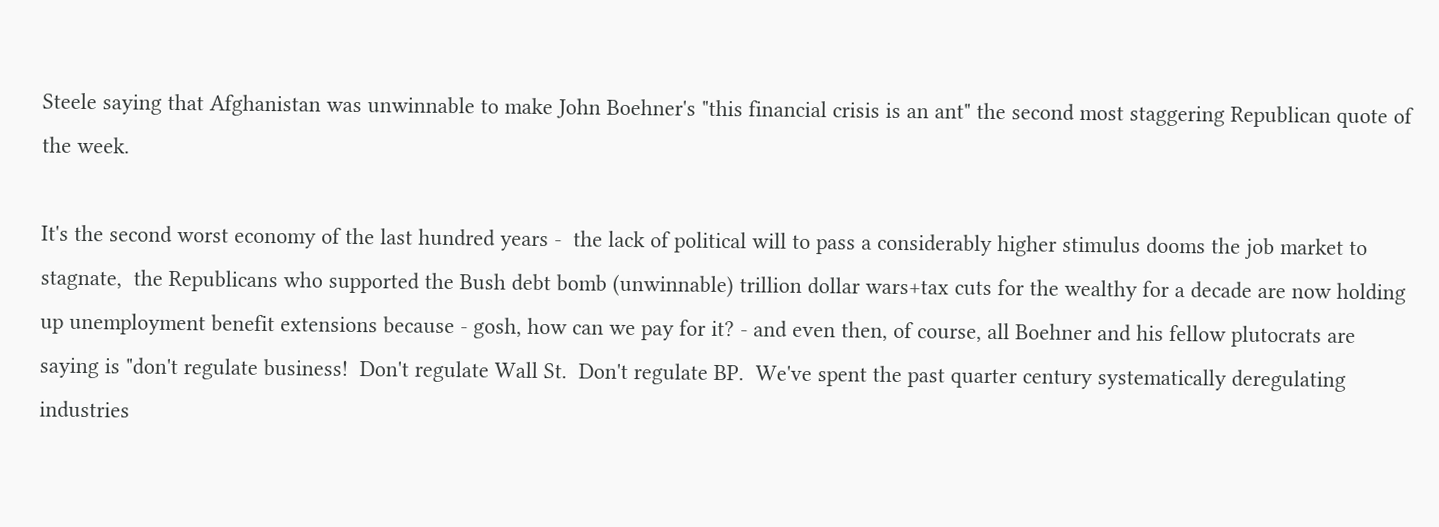Steele saying that Afghanistan was unwinnable to make John Boehner's "this financial crisis is an ant" the second most staggering Republican quote of the week.

It's the second worst economy of the last hundred years -  the lack of political will to pass a considerably higher stimulus dooms the job market to stagnate,  the Republicans who supported the Bush debt bomb (unwinnable) trillion dollar wars+tax cuts for the wealthy for a decade are now holding up unemployment benefit extensions because - gosh, how can we pay for it? - and even then, of course, all Boehner and his fellow plutocrats are saying is "don't regulate business!  Don't regulate Wall St.  Don't regulate BP.  We've spent the past quarter century systematically deregulating industries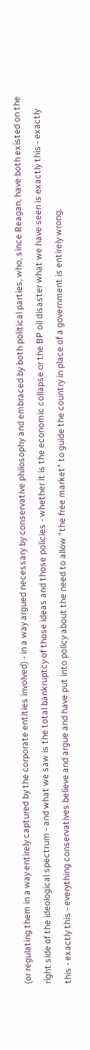(or regulating them in a way entirely captured by the corporate entities involved) - in a way argued necessary by conservative philosophy and embraced by both political parties, who, since Reagan, have both existed on the right side of the ideological spectrum - and what we saw is the total bankruptcy of those ideas and those policies - whether it is the economic collapse or the BP oil disaster what we have seen is exactly this - exactly this - exactly this - everything conservatives believe and argue and have put into policy about the need to allow "the free market" to guide the country in place of a government is entirely wrong.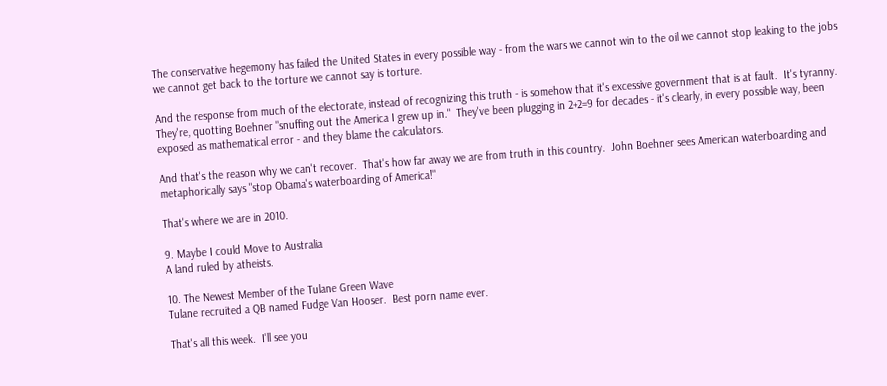The conservative hegemony has failed the United States in every possible way - from the wars we cannot win to the oil we cannot stop leaking to the jobs we cannot get back to the torture we cannot say is torture.

And the response from much of the electorate, instead of recognizing this truth - is somehow that it's excessive government that is at fault.  It's tyranny.  They're, quotting Boehner "snuffing out the America I grew up in."  They've been plugging in 2+2=9 for decades - it's clearly, in every possible way, been exposed as mathematical error - and they blame the calculators.

And that's the reason why we can't recover.  That's how far away we are from truth in this country.  John Boehner sees American waterboarding and metaphorically says "stop Obama's waterboarding of America!"

That's where we are in 2010.

9. Maybe I could Move to Australia
A land ruled by atheists.

10. The Newest Member of the Tulane Green Wave
Tulane recruited a QB named Fudge Van Hooser.  Best porn name ever.

That's all this week.  I'll see you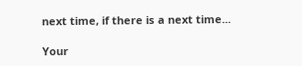next time, if there is a next time...

Your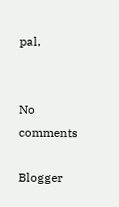pal,


No comments

Blogger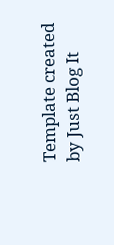Template created by Just Blog It